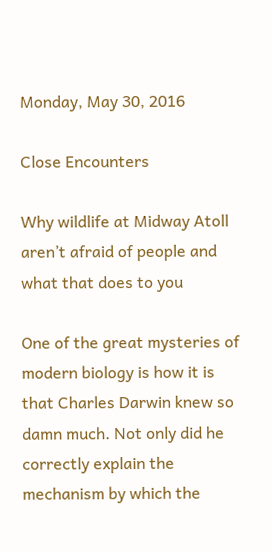Monday, May 30, 2016

Close Encounters

Why wildlife at Midway Atoll aren’t afraid of people and what that does to you

One of the great mysteries of modern biology is how it is that Charles Darwin knew so damn much. Not only did he correctly explain the mechanism by which the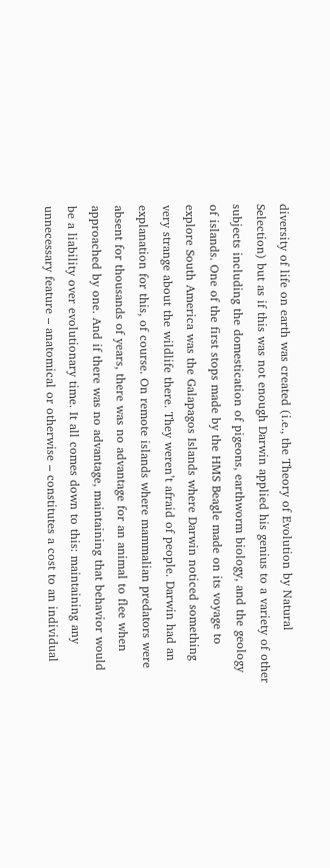diversity of life on earth was created (i.e., the Theory of Evolution by Natural Selection) but as if this was not enough Darwin applied his genius to a variety of other subjects including the domestication of pigeons, earthworm biology, and the geology of islands. One of the first stops made by the HMS Beagle made on its voyage to explore South America was the Galapagos Islands where Darwin noticed something very strange about the wildlife there. They weren’t afraid of people. Darwin had an explanation for this, of course. On remote islands where mammalian predators were absent for thousands of years, there was no advantage for an animal to flee when approached by one. And if there was no advantage, maintaining that behavior would be a liability over evolutionary time. It all comes down to this: maintaining any unnecessary feature – anatomical or otherwise – constitutes a cost to an individual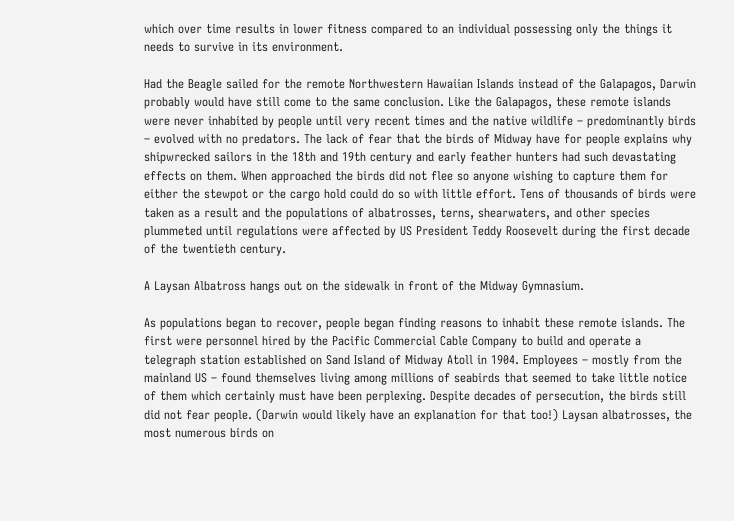which over time results in lower fitness compared to an individual possessing only the things it needs to survive in its environment.

Had the Beagle sailed for the remote Northwestern Hawaiian Islands instead of the Galapagos, Darwin probably would have still come to the same conclusion. Like the Galapagos, these remote islands were never inhabited by people until very recent times and the native wildlife – predominantly birds – evolved with no predators. The lack of fear that the birds of Midway have for people explains why shipwrecked sailors in the 18th and 19th century and early feather hunters had such devastating effects on them. When approached the birds did not flee so anyone wishing to capture them for either the stewpot or the cargo hold could do so with little effort. Tens of thousands of birds were taken as a result and the populations of albatrosses, terns, shearwaters, and other species plummeted until regulations were affected by US President Teddy Roosevelt during the first decade of the twentieth century.

A Laysan Albatross hangs out on the sidewalk in front of the Midway Gymnasium.

As populations began to recover, people began finding reasons to inhabit these remote islands. The first were personnel hired by the Pacific Commercial Cable Company to build and operate a  telegraph station established on Sand Island of Midway Atoll in 1904. Employees – mostly from the mainland US – found themselves living among millions of seabirds that seemed to take little notice of them which certainly must have been perplexing. Despite decades of persecution, the birds still did not fear people. (Darwin would likely have an explanation for that too!) Laysan albatrosses, the most numerous birds on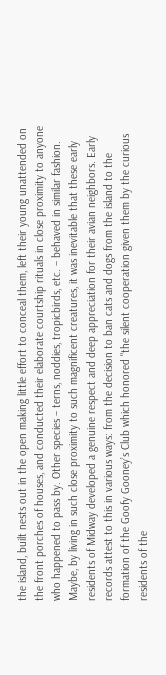the island, built nests out in the open making little effort to conceal them, left their young unattended on the front porches of houses, and conducted their elaborate courtship rituals in close proximity to anyone who happened to pass by. Other species – terns, noddies, tropicbirds, etc. – behaved in similar fashion. Maybe, by living in such close proximity to such magnificent creatures, it was inevitable that these early residents of Midway developed a genuine respect and deep appreciation for their avian neighbors. Early records attest to this in various ways: from the decision to ban cats and dogs from the island to the formation of the Goofy Gooney’s Club which honored "the silent cooperation given them by the curious residents of the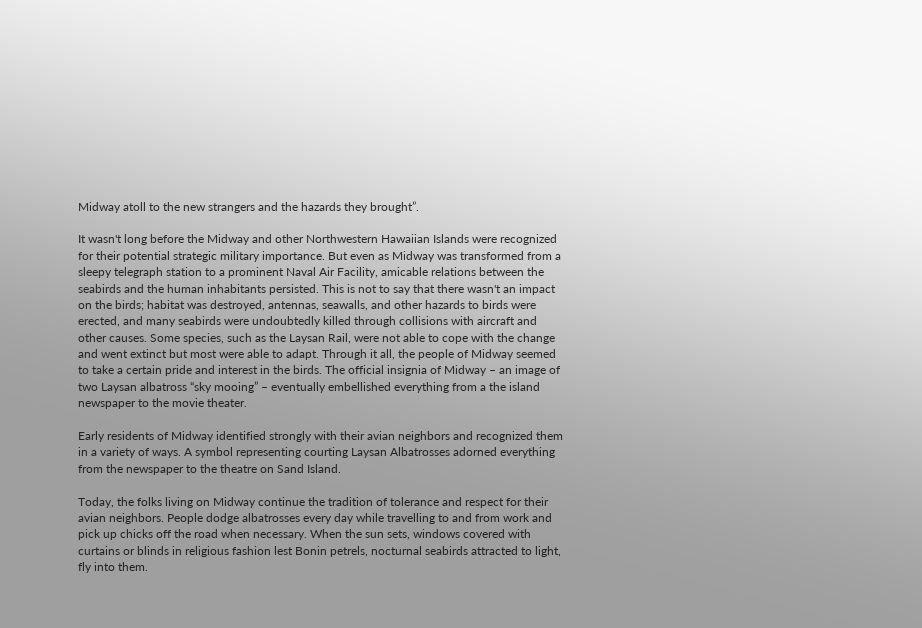Midway atoll to the new strangers and the hazards they brought”.

It wasn't long before the Midway and other Northwestern Hawaiian Islands were recognized for their potential strategic military importance. But even as Midway was transformed from a sleepy telegraph station to a prominent Naval Air Facility, amicable relations between the seabirds and the human inhabitants persisted. This is not to say that there wasn't an impact on the birds; habitat was destroyed, antennas, seawalls, and other hazards to birds were erected, and many seabirds were undoubtedly killed through collisions with aircraft and other causes. Some species, such as the Laysan Rail, were not able to cope with the change and went extinct but most were able to adapt. Through it all, the people of Midway seemed to take a certain pride and interest in the birds. The official insignia of Midway – an image of two Laysan albatross “sky mooing” – eventually embellished everything from a the island newspaper to the movie theater.

Early residents of Midway identified strongly with their avian neighbors and recognized them in a variety of ways. A symbol representing courting Laysan Albatrosses adorned everything from the newspaper to the theatre on Sand Island.

Today, the folks living on Midway continue the tradition of tolerance and respect for their avian neighbors. People dodge albatrosses every day while travelling to and from work and pick up chicks off the road when necessary. When the sun sets, windows covered with curtains or blinds in religious fashion lest Bonin petrels, nocturnal seabirds attracted to light, fly into them.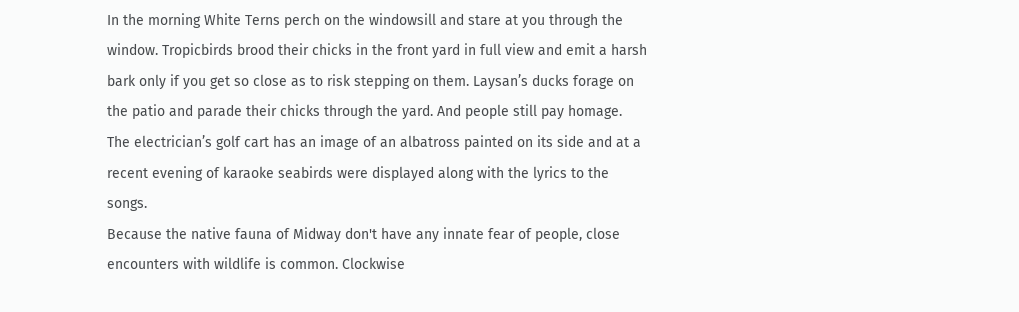In the morning White Terns perch on the windowsill and stare at you through the window. Tropicbirds brood their chicks in the front yard in full view and emit a harsh bark only if you get so close as to risk stepping on them. Laysan’s ducks forage on the patio and parade their chicks through the yard. And people still pay homage.  The electrician’s golf cart has an image of an albatross painted on its side and at a recent evening of karaoke seabirds were displayed along with the lyrics to the songs.
Because the native fauna of Midway don't have any innate fear of people, close encounters with wildlife is common. Clockwise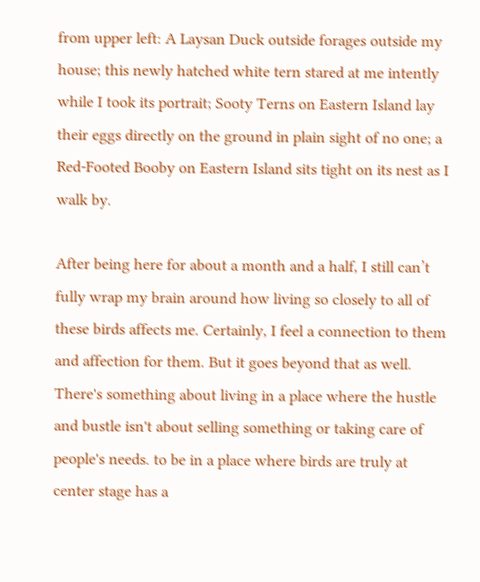from upper left: A Laysan Duck outside forages outside my house; this newly hatched white tern stared at me intently while I took its portrait; Sooty Terns on Eastern Island lay their eggs directly on the ground in plain sight of no one; a Red-Footed Booby on Eastern Island sits tight on its nest as I walk by.

After being here for about a month and a half, I still can’t fully wrap my brain around how living so closely to all of these birds affects me. Certainly, I feel a connection to them and affection for them. But it goes beyond that as well. There's something about living in a place where the hustle and bustle isn't about selling something or taking care of people's needs. to be in a place where birds are truly at center stage has a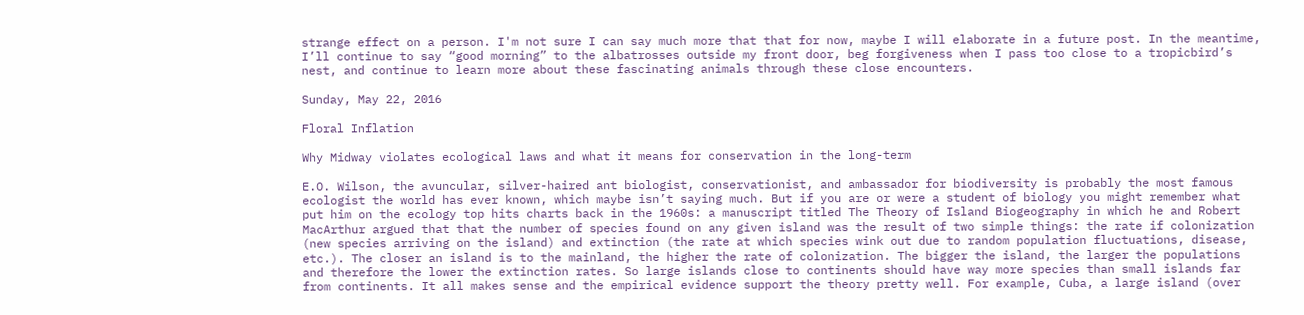strange effect on a person. I'm not sure I can say much more that that for now, maybe I will elaborate in a future post. In the meantime, I’ll continue to say “good morning” to the albatrosses outside my front door, beg forgiveness when I pass too close to a tropicbird’s nest, and continue to learn more about these fascinating animals through these close encounters.

Sunday, May 22, 2016

Floral Inflation

Why Midway violates ecological laws and what it means for conservation in the long-term

E.O. Wilson, the avuncular, silver-haired ant biologist, conservationist, and ambassador for biodiversity is probably the most famous ecologist the world has ever known, which maybe isn’t saying much. But if you are or were a student of biology you might remember what put him on the ecology top hits charts back in the 1960s: a manuscript titled The Theory of Island Biogeography in which he and Robert MacArthur argued that that the number of species found on any given island was the result of two simple things: the rate if colonization (new species arriving on the island) and extinction (the rate at which species wink out due to random population fluctuations, disease, etc.). The closer an island is to the mainland, the higher the rate of colonization. The bigger the island, the larger the populations and therefore the lower the extinction rates. So large islands close to continents should have way more species than small islands far from continents. It all makes sense and the empirical evidence support the theory pretty well. For example, Cuba, a large island (over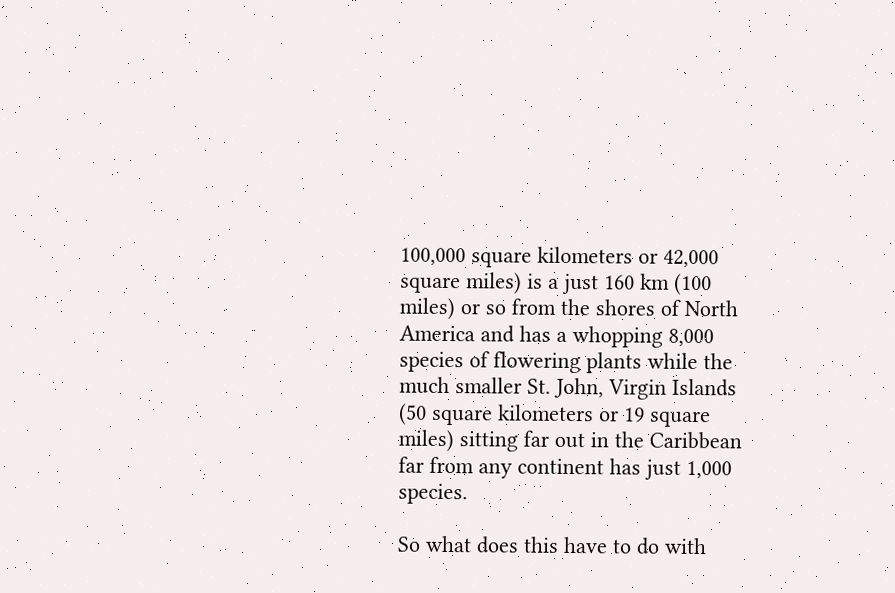100,000 square kilometers or 42,000 square miles) is a just 160 km (100 miles) or so from the shores of North America and has a whopping 8,000 species of flowering plants while the much smaller St. John, Virgin Islands (50 square kilometers or 19 square miles) sitting far out in the Caribbean far from any continent has just 1,000 species.

So what does this have to do with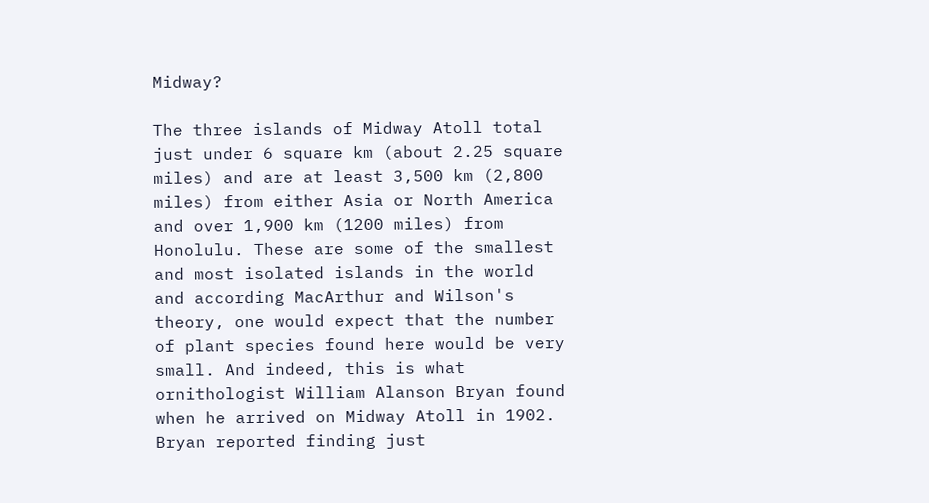Midway?

The three islands of Midway Atoll total just under 6 square km (about 2.25 square miles) and are at least 3,500 km (2,800 miles) from either Asia or North America and over 1,900 km (1200 miles) from Honolulu. These are some of the smallest and most isolated islands in the world and according MacArthur and Wilson's theory, one would expect that the number of plant species found here would be very small. And indeed, this is what ornithologist William Alanson Bryan found when he arrived on Midway Atoll in 1902. Bryan reported finding just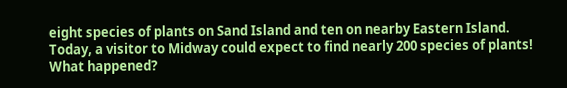eight species of plants on Sand Island and ten on nearby Eastern Island. Today, a visitor to Midway could expect to find nearly 200 species of plants! What happened?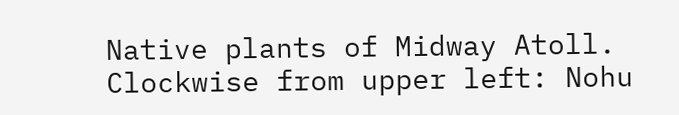Native plants of Midway Atoll. Clockwise from upper left: Nohu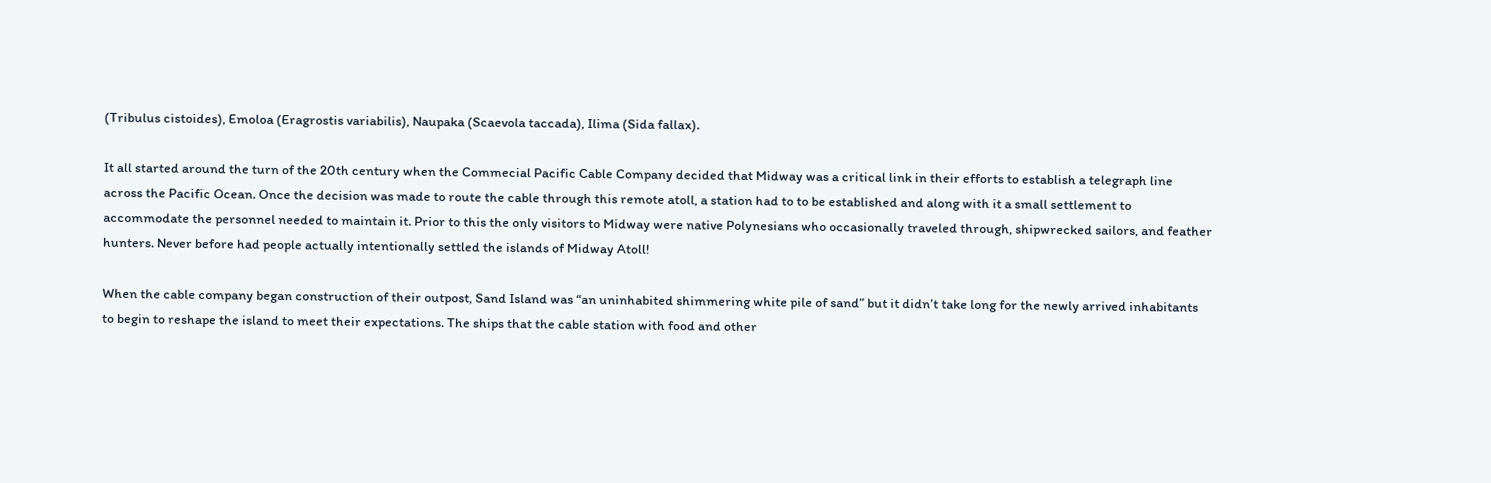(Tribulus cistoides), Emoloa (Eragrostis variabilis), Naupaka (Scaevola taccada), Ilima (Sida fallax).

It all started around the turn of the 20th century when the Commecial Pacific Cable Company decided that Midway was a critical link in their efforts to establish a telegraph line across the Pacific Ocean. Once the decision was made to route the cable through this remote atoll, a station had to to be established and along with it a small settlement to accommodate the personnel needed to maintain it. Prior to this the only visitors to Midway were native Polynesians who occasionally traveled through, shipwrecked sailors, and feather hunters. Never before had people actually intentionally settled the islands of Midway Atoll!

When the cable company began construction of their outpost, Sand Island was “an uninhabited shimmering white pile of sand” but it didn’t take long for the newly arrived inhabitants to begin to reshape the island to meet their expectations. The ships that the cable station with food and other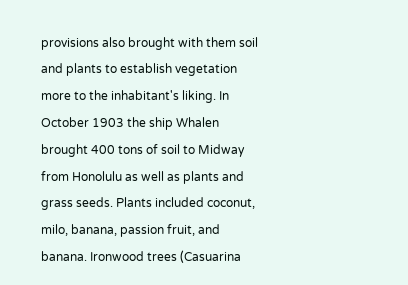provisions also brought with them soil and plants to establish vegetation more to the inhabitant's liking. In October 1903 the ship Whalen brought 400 tons of soil to Midway from Honolulu as well as plants and grass seeds. Plants included coconut, milo, banana, passion fruit, and banana. Ironwood trees (Casuarina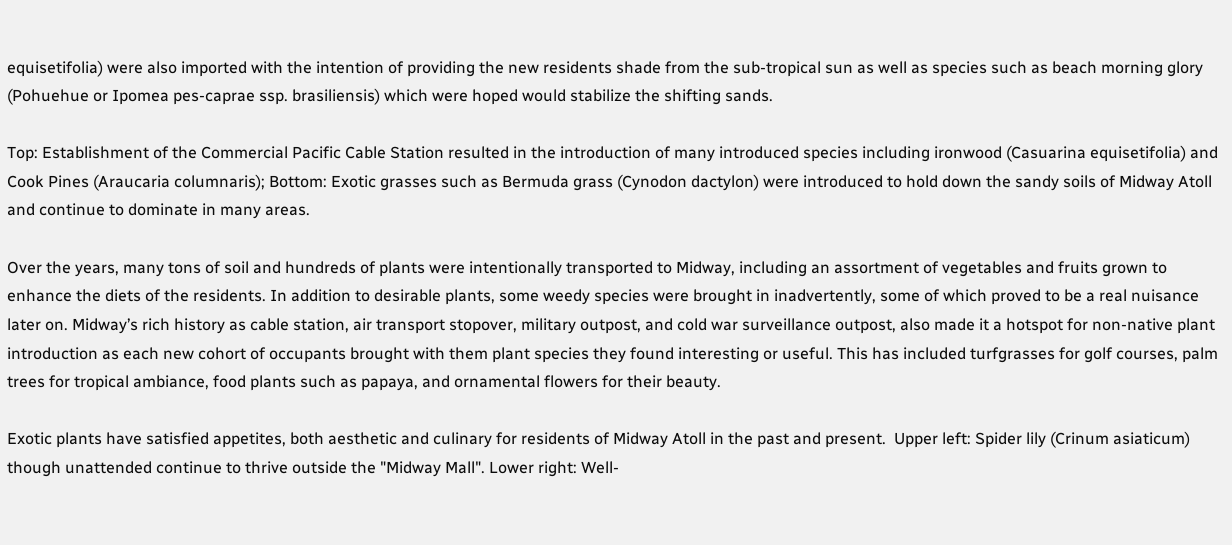equisetifolia) were also imported with the intention of providing the new residents shade from the sub-tropical sun as well as species such as beach morning glory (Pohuehue or Ipomea pes-caprae ssp. brasiliensis) which were hoped would stabilize the shifting sands.

Top: Establishment of the Commercial Pacific Cable Station resulted in the introduction of many introduced species including ironwood (Casuarina equisetifolia) and Cook Pines (Araucaria columnaris); Bottom: Exotic grasses such as Bermuda grass (Cynodon dactylon) were introduced to hold down the sandy soils of Midway Atoll and continue to dominate in many areas.

Over the years, many tons of soil and hundreds of plants were intentionally transported to Midway, including an assortment of vegetables and fruits grown to enhance the diets of the residents. In addition to desirable plants, some weedy species were brought in inadvertently, some of which proved to be a real nuisance later on. Midway’s rich history as cable station, air transport stopover, military outpost, and cold war surveillance outpost, also made it a hotspot for non-native plant introduction as each new cohort of occupants brought with them plant species they found interesting or useful. This has included turfgrasses for golf courses, palm trees for tropical ambiance, food plants such as papaya, and ornamental flowers for their beauty.

Exotic plants have satisfied appetites, both aesthetic and culinary for residents of Midway Atoll in the past and present.  Upper left: Spider lily (Crinum asiaticum) though unattended continue to thrive outside the "Midway Mall". Lower right: Well-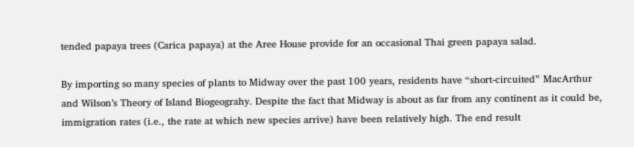tended papaya trees (Carica papaya) at the Aree House provide for an occasional Thai green papaya salad.

By importing so many species of plants to Midway over the past 100 years, residents have “short-circuited” MacArthur and Wilson’s Theory of Island Biogeograhy. Despite the fact that Midway is about as far from any continent as it could be, immigration rates (i.e., the rate at which new species arrive) have been relatively high. The end result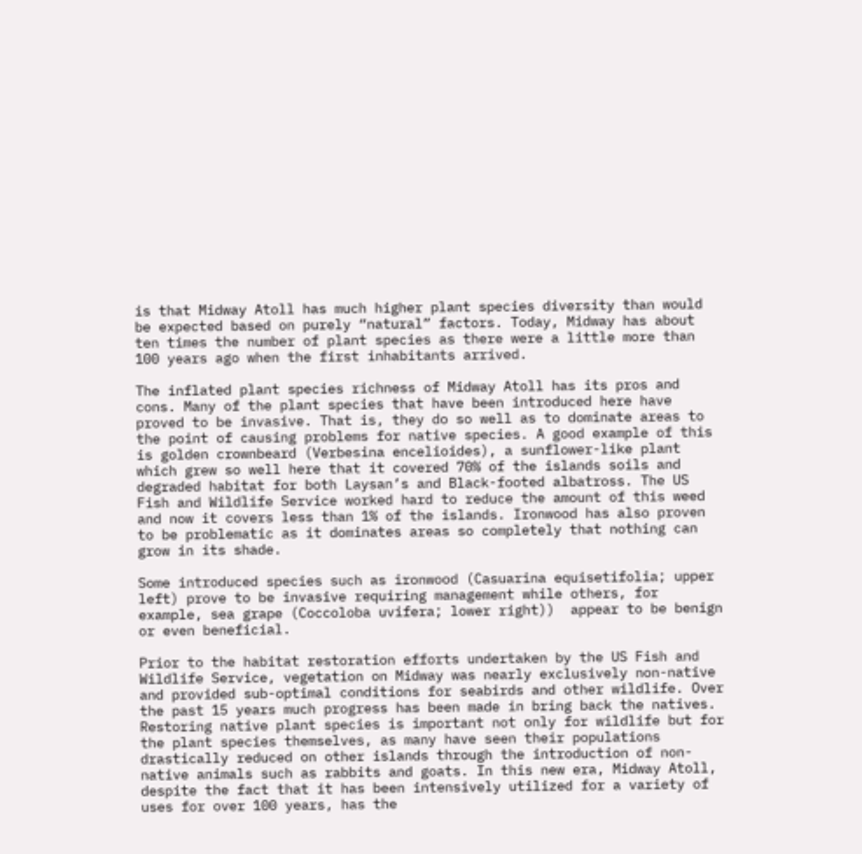is that Midway Atoll has much higher plant species diversity than would be expected based on purely “natural” factors. Today, Midway has about ten times the number of plant species as there were a little more than 100 years ago when the first inhabitants arrived.

The inflated plant species richness of Midway Atoll has its pros and cons. Many of the plant species that have been introduced here have proved to be invasive. That is, they do so well as to dominate areas to the point of causing problems for native species. A good example of this is golden crownbeard (Verbesina encelioides), a sunflower-like plant which grew so well here that it covered 70% of the islands soils and degraded habitat for both Laysan’s and Black-footed albatross. The US Fish and Wildlife Service worked hard to reduce the amount of this weed and now it covers less than 1% of the islands. Ironwood has also proven to be problematic as it dominates areas so completely that nothing can grow in its shade.

Some introduced species such as ironwood (Casuarina equisetifolia; upper left) prove to be invasive requiring management while others, for example, sea grape (Coccoloba uvifera; lower right))  appear to be benign or even beneficial.

Prior to the habitat restoration efforts undertaken by the US Fish and Wildlife Service, vegetation on Midway was nearly exclusively non-native and provided sub-optimal conditions for seabirds and other wildlife. Over the past 15 years much progress has been made in bring back the natives. Restoring native plant species is important not only for wildlife but for the plant species themselves, as many have seen their populations drastically reduced on other islands through the introduction of non-native animals such as rabbits and goats. In this new era, Midway Atoll, despite the fact that it has been intensively utilized for a variety of uses for over 100 years, has the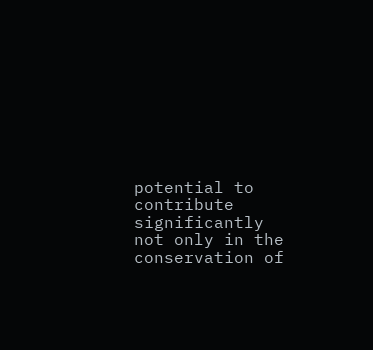potential to contribute significantly not only in the conservation of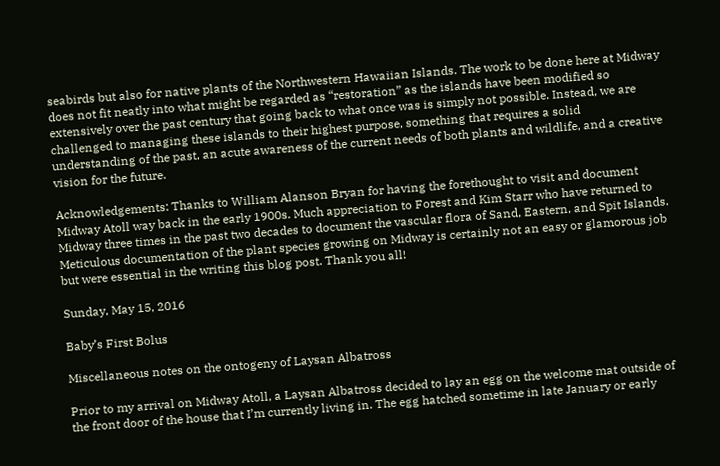seabirds but also for native plants of the Northwestern Hawaiian Islands. The work to be done here at Midway does not fit neatly into what might be regarded as “restoration” as the islands have been modified so extensively over the past century that going back to what once was is simply not possible. Instead, we are challenged to managing these islands to their highest purpose, something that requires a solid understanding of the past, an acute awareness of the current needs of both plants and wildlife, and a creative vision for the future.

Acknowledgements: Thanks to William Alanson Bryan for having the forethought to visit and document Midway Atoll way back in the early 1900s. Much appreciation to Forest and Kim Starr who have returned to Midway three times in the past two decades to document the vascular flora of Sand, Eastern, and Spit Islands. Meticulous documentation of the plant species growing on Midway is certainly not an easy or glamorous job but were essential in the writing this blog post. Thank you all!

Sunday, May 15, 2016

Baby’s First Bolus

Miscellaneous notes on the ontogeny of Laysan Albatross

Prior to my arrival on Midway Atoll, a Laysan Albatross decided to lay an egg on the welcome mat outside of the front door of the house that I’m currently living in. The egg hatched sometime in late January or early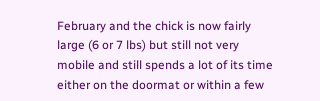February and the chick is now fairly large (6 or 7 lbs) but still not very mobile and still spends a lot of its time either on the doormat or within a few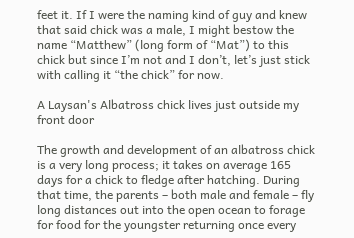feet it. If I were the naming kind of guy and knew that said chick was a male, I might bestow the name “Matthew” (long form of “Mat”) to this chick but since I’m not and I don’t, let’s just stick with calling it “the chick” for now.

A Laysan's Albatross chick lives just outside my front door

The growth and development of an albatross chick is a very long process; it takes on average 165 days for a chick to fledge after hatching. During that time, the parents – both male and female – fly long distances out into the open ocean to forage for food for the youngster returning once every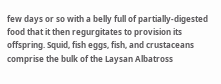few days or so with a belly full of partially-digested food that it then regurgitates to provision its offspring. Squid, fish eggs, fish, and crustaceans comprise the bulk of the Laysan Albatross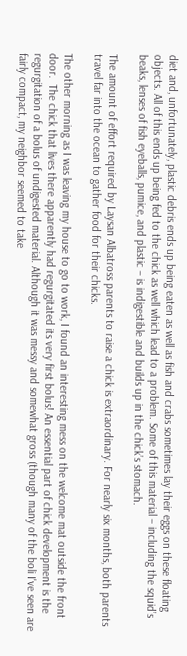diet and, unfortunately, plastic debris ends up being eaten as well as fish and crabs sometimes lay their eggs on these floating objects. All of this ends up being fed to the chick as well which lead to a problem. Some of this material – including the squid’s beaks, lenses of fish eyeballs, pumice, and plastic – is indigestible and builds up in the chick’s stomach.

The amount of effort required by Laysan Albatross parents to raise a chick is extraordinary. For nearly six months, both parents travel far into the ocean to gather food for their chicks.

The other morning as I was leaving my house to go to work, I found an interesting mess on the welcome mat outside the front door.  The chick that lives there apparently had regurgitated its very first bolus! An essential part of chick development is the regurgitation of a bolus of undigested material. Although it was messy and somewhat gross (though many of the boli I've seen are fairly compact, my neighbor seemed to take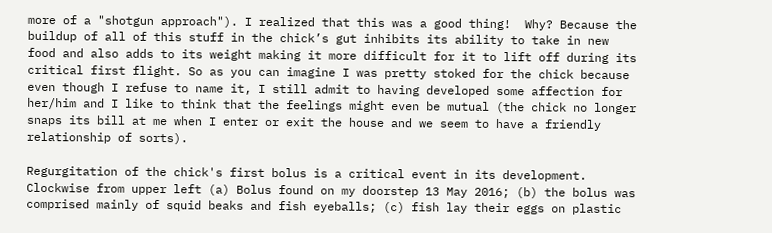more of a "shotgun approach"). I realized that this was a good thing!  Why? Because the buildup of all of this stuff in the chick’s gut inhibits its ability to take in new food and also adds to its weight making it more difficult for it to lift off during its critical first flight. So as you can imagine I was pretty stoked for the chick because even though I refuse to name it, I still admit to having developed some affection for her/him and I like to think that the feelings might even be mutual (the chick no longer snaps its bill at me when I enter or exit the house and we seem to have a friendly relationship of sorts).

Regurgitation of the chick's first bolus is a critical event in its development. Clockwise from upper left (a) Bolus found on my doorstep 13 May 2016; (b) the bolus was comprised mainly of squid beaks and fish eyeballs; (c) fish lay their eggs on plastic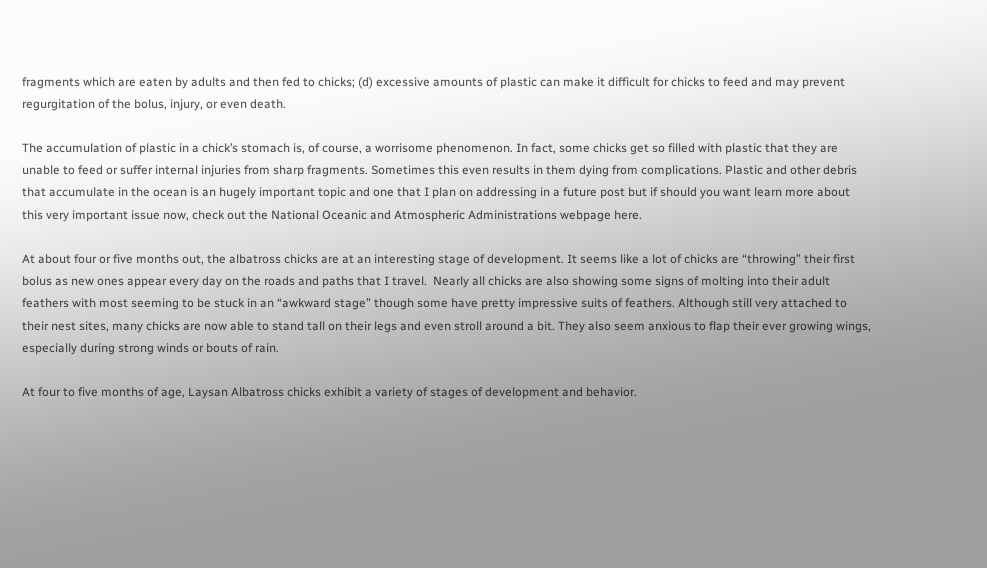fragments which are eaten by adults and then fed to chicks; (d) excessive amounts of plastic can make it difficult for chicks to feed and may prevent regurgitation of the bolus, injury, or even death.

The accumulation of plastic in a chick’s stomach is, of course, a worrisome phenomenon. In fact, some chicks get so filled with plastic that they are unable to feed or suffer internal injuries from sharp fragments. Sometimes this even results in them dying from complications. Plastic and other debris that accumulate in the ocean is an hugely important topic and one that I plan on addressing in a future post but if should you want learn more about this very important issue now, check out the National Oceanic and Atmospheric Administrations webpage here.

At about four or five months out, the albatross chicks are at an interesting stage of development. It seems like a lot of chicks are “throwing” their first bolus as new ones appear every day on the roads and paths that I travel.  Nearly all chicks are also showing some signs of molting into their adult feathers with most seeming to be stuck in an “awkward stage” though some have pretty impressive suits of feathers. Although still very attached to their nest sites, many chicks are now able to stand tall on their legs and even stroll around a bit. They also seem anxious to flap their ever growing wings, especially during strong winds or bouts of rain.

At four to five months of age, Laysan Albatross chicks exhibit a variety of stages of development and behavior.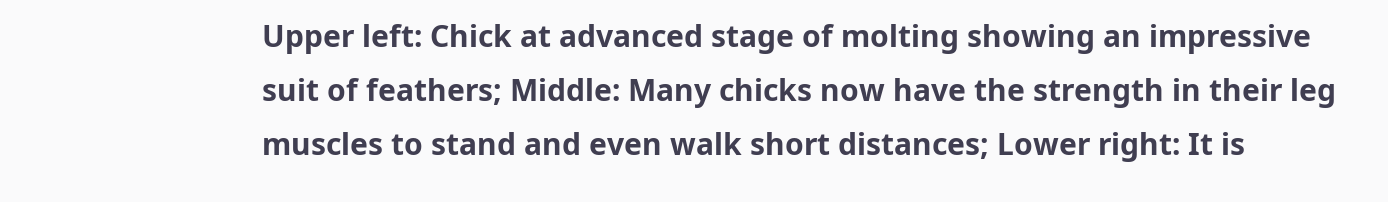Upper left: Chick at advanced stage of molting showing an impressive suit of feathers; Middle: Many chicks now have the strength in their leg muscles to stand and even walk short distances; Lower right: It is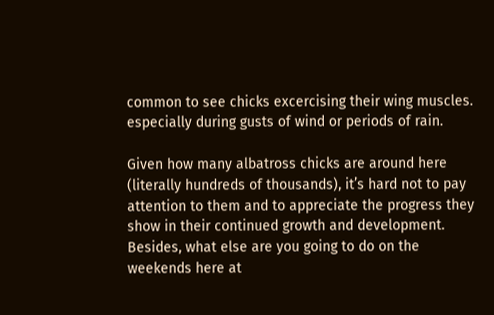common to see chicks excercising their wing muscles. especially during gusts of wind or periods of rain.

Given how many albatross chicks are around here (literally hundreds of thousands), it’s hard not to pay attention to them and to appreciate the progress they show in their continued growth and development. Besides, what else are you going to do on the weekends here at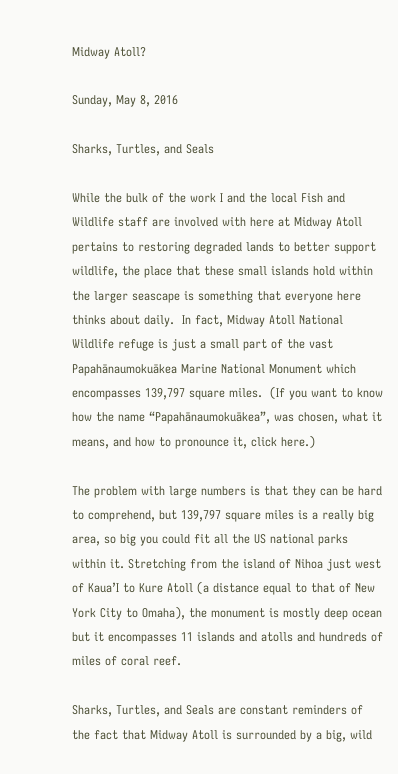Midway Atoll?

Sunday, May 8, 2016

Sharks, Turtles, and Seals

While the bulk of the work I and the local Fish and Wildlife staff are involved with here at Midway Atoll pertains to restoring degraded lands to better support wildlife, the place that these small islands hold within the larger seascape is something that everyone here thinks about daily.  In fact, Midway Atoll National Wildlife refuge is just a small part of the vast Papahānaumokuākea Marine National Monument which encompasses 139,797 square miles.  (If you want to know how the name “Papahānaumokuākea”, was chosen, what it means, and how to pronounce it, click here.)

The problem with large numbers is that they can be hard to comprehend, but 139,797 square miles is a really big area, so big you could fit all the US national parks within it. Stretching from the island of Nihoa just west of Kaua’I to Kure Atoll (a distance equal to that of New York City to Omaha), the monument is mostly deep ocean but it encompasses 11 islands and atolls and hundreds of miles of coral reef.

Sharks, Turtles, and Seals are constant reminders of the fact that Midway Atoll is surrounded by a big, wild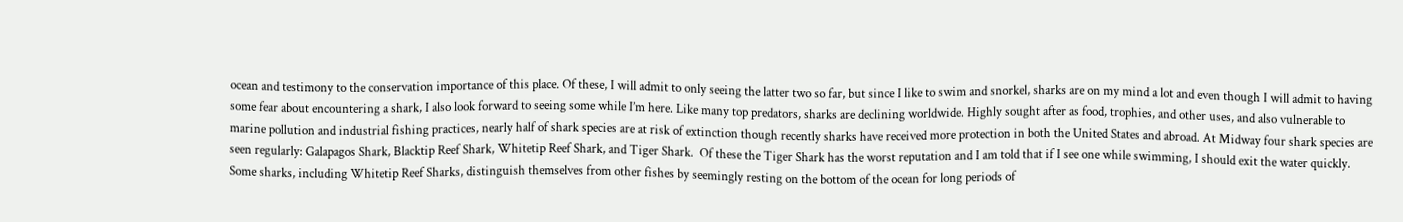ocean and testimony to the conservation importance of this place. Of these, I will admit to only seeing the latter two so far, but since I like to swim and snorkel, sharks are on my mind a lot and even though I will admit to having some fear about encountering a shark, I also look forward to seeing some while I’m here. Like many top predators, sharks are declining worldwide. Highly sought after as food, trophies, and other uses, and also vulnerable to marine pollution and industrial fishing practices, nearly half of shark species are at risk of extinction though recently sharks have received more protection in both the United States and abroad. At Midway four shark species are seen regularly: Galapagos Shark, Blacktip Reef Shark, Whitetip Reef Shark, and Tiger Shark.  Of these the Tiger Shark has the worst reputation and I am told that if I see one while swimming, I should exit the water quickly. Some sharks, including Whitetip Reef Sharks, distinguish themselves from other fishes by seemingly resting on the bottom of the ocean for long periods of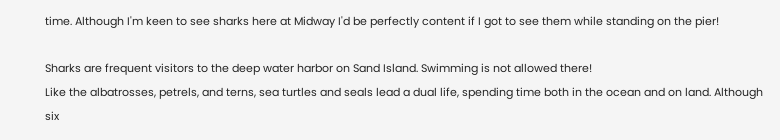time. Although I'm keen to see sharks here at Midway I'd be perfectly content if I got to see them while standing on the pier!

Sharks are frequent visitors to the deep water harbor on Sand Island. Swimming is not allowed there!
Like the albatrosses, petrels, and terns, sea turtles and seals lead a dual life, spending time both in the ocean and on land. Although six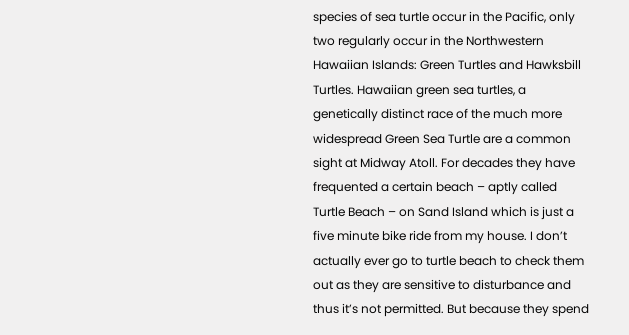species of sea turtle occur in the Pacific, only two regularly occur in the Northwestern Hawaiian Islands: Green Turtles and Hawksbill Turtles. Hawaiian green sea turtles, a genetically distinct race of the much more widespread Green Sea Turtle are a common sight at Midway Atoll. For decades they have frequented a certain beach – aptly called Turtle Beach – on Sand Island which is just a five minute bike ride from my house. I don’t actually ever go to turtle beach to check them out as they are sensitive to disturbance and thus it’s not permitted. But because they spend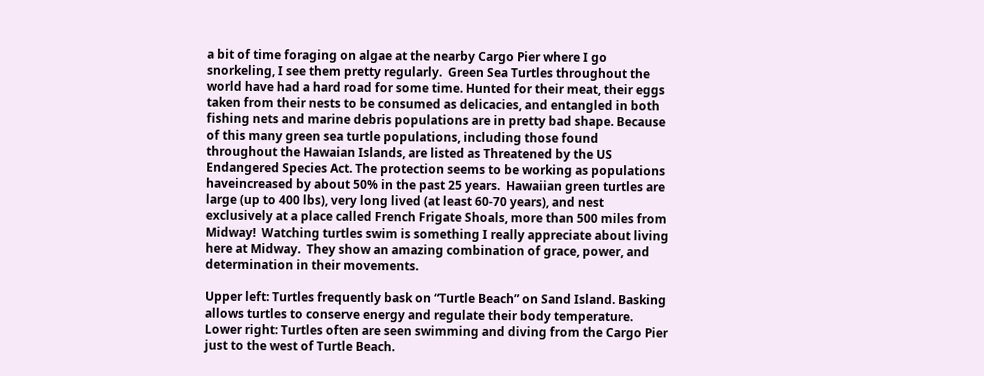a bit of time foraging on algae at the nearby Cargo Pier where I go snorkeling, I see them pretty regularly.  Green Sea Turtles throughout the world have had a hard road for some time. Hunted for their meat, their eggs taken from their nests to be consumed as delicacies, and entangled in both fishing nets and marine debris populations are in pretty bad shape. Because of this many green sea turtle populations, including those found throughout the Hawaian Islands, are listed as Threatened by the US Endangered Species Act. The protection seems to be working as populations haveincreased by about 50% in the past 25 years.  Hawaiian green turtles are large (up to 400 lbs), very long lived (at least 60-70 years), and nest exclusively at a place called French Frigate Shoals, more than 500 miles from Midway!  Watching turtles swim is something I really appreciate about living here at Midway.  They show an amazing combination of grace, power, and determination in their movements.

Upper left: Turtles frequently bask on “Turtle Beach” on Sand Island. Basking allows turtles to conserve energy and regulate their body temperature. Lower right: Turtles often are seen swimming and diving from the Cargo Pier just to the west of Turtle Beach.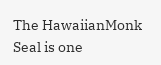The HawaiianMonk Seal is one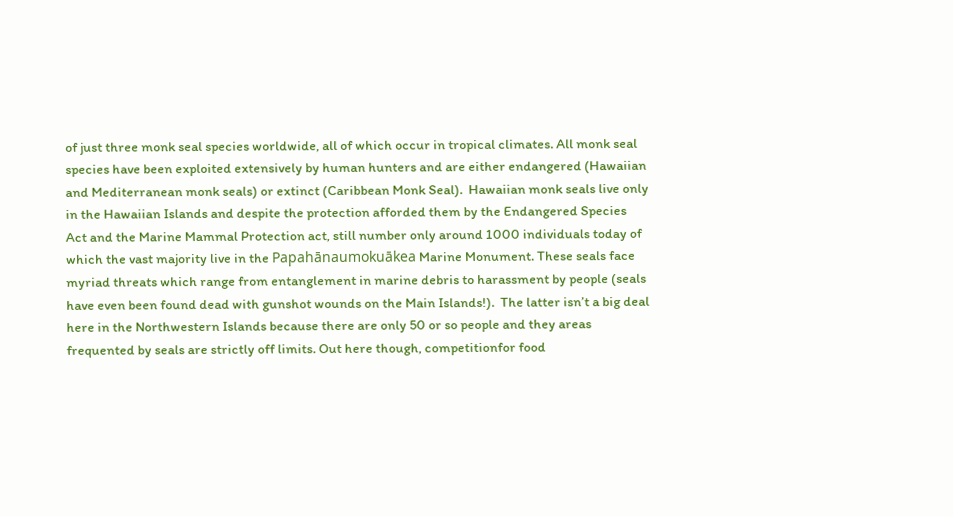of just three monk seal species worldwide, all of which occur in tropical climates. All monk seal species have been exploited extensively by human hunters and are either endangered (Hawaiian and Mediterranean monk seals) or extinct (Caribbean Monk Seal).  Hawaiian monk seals live only in the Hawaiian Islands and despite the protection afforded them by the Endangered Species Act and the Marine Mammal Protection act, still number only around 1000 individuals today of which the vast majority live in the Papahānaumokuākea Marine Monument. These seals face myriad threats which range from entanglement in marine debris to harassment by people (seals have even been found dead with gunshot wounds on the Main Islands!).  The latter isn’t a big deal here in the Northwestern Islands because there are only 50 or so people and they areas frequented by seals are strictly off limits. Out here though, competitionfor food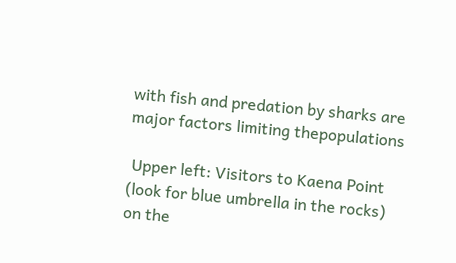with fish and predation by sharks are major factors limiting thepopulations

 Upper left: Visitors to Kaena Point (look for blue umbrella in the rocks) on the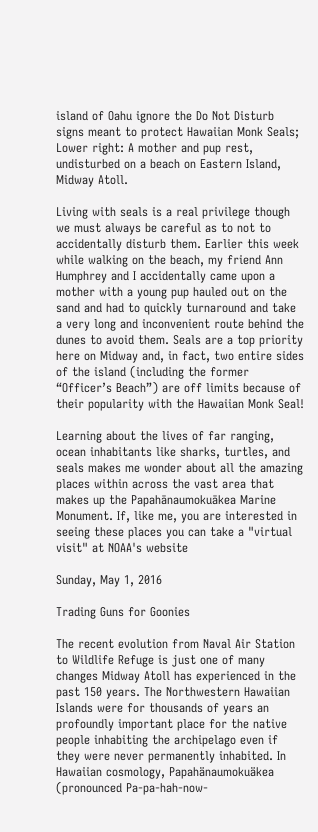island of Oahu ignore the Do Not Disturb signs meant to protect Hawaiian Monk Seals; Lower right: A mother and pup rest, undisturbed on a beach on Eastern Island, Midway Atoll.

Living with seals is a real privilege though we must always be careful as to not to accidentally disturb them. Earlier this week while walking on the beach, my friend Ann Humphrey and I accidentally came upon a mother with a young pup hauled out on the sand and had to quickly turnaround and take a very long and inconvenient route behind the dunes to avoid them. Seals are a top priority here on Midway and, in fact, two entire sides of the island (including the former “Officer’s Beach”) are off limits because of their popularity with the Hawaiian Monk Seal!

Learning about the lives of far ranging, ocean inhabitants like sharks, turtles, and seals makes me wonder about all the amazing places within across the vast area that makes up the Papahānaumokuākea Marine Monument. If, like me, you are interested in seeing these places you can take a "virtual visit" at NOAA's website

Sunday, May 1, 2016

Trading Guns for Goonies

The recent evolution from Naval Air Station to Wildlife Refuge is just one of many changes Midway Atoll has experienced in the past 150 years. The Northwestern Hawaiian Islands were for thousands of years an profoundly important place for the native people inhabiting the archipelago even if they were never permanently inhabited. In Hawaiian cosmology, Papahänaumokuäkea (pronounced Pa-pa-hah-now-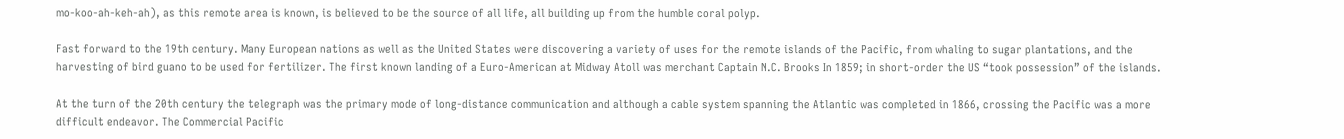mo-koo-ah-keh-ah), as this remote area is known, is believed to be the source of all life, all building up from the humble coral polyp.

Fast forward to the 19th century. Many European nations as well as the United States were discovering a variety of uses for the remote islands of the Pacific, from whaling to sugar plantations, and the harvesting of bird guano to be used for fertilizer. The first known landing of a Euro-American at Midway Atoll was merchant Captain N.C. Brooks In 1859; in short-order the US “took possession” of the islands.

At the turn of the 20th century the telegraph was the primary mode of long-distance communication and although a cable system spanning the Atlantic was completed in 1866, crossing the Pacific was a more difficult endeavor. The Commercial Pacific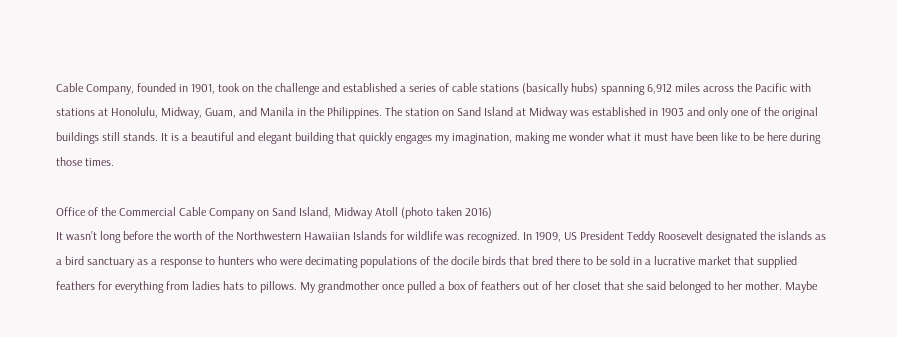Cable Company, founded in 1901, took on the challenge and established a series of cable stations (basically hubs) spanning 6,912 miles across the Pacific with stations at Honolulu, Midway, Guam, and Manila in the Philippines. The station on Sand Island at Midway was established in 1903 and only one of the original buildings still stands. It is a beautiful and elegant building that quickly engages my imagination, making me wonder what it must have been like to be here during those times.

Office of the Commercial Cable Company on Sand Island, Midway Atoll (photo taken 2016)
It wasn’t long before the worth of the Northwestern Hawaiian Islands for wildlife was recognized. In 1909, US President Teddy Roosevelt designated the islands as a bird sanctuary as a response to hunters who were decimating populations of the docile birds that bred there to be sold in a lucrative market that supplied feathers for everything from ladies hats to pillows. My grandmother once pulled a box of feathers out of her closet that she said belonged to her mother. Maybe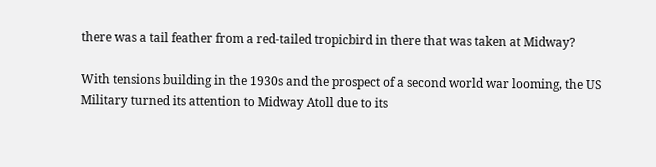there was a tail feather from a red-tailed tropicbird in there that was taken at Midway?

With tensions building in the 1930s and the prospect of a second world war looming, the US Military turned its attention to Midway Atoll due to its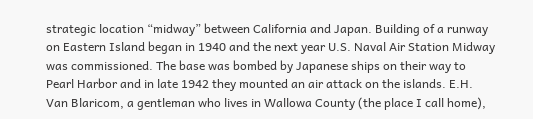strategic location “midway” between California and Japan. Building of a runway on Eastern Island began in 1940 and the next year U.S. Naval Air Station Midway was commissioned. The base was bombed by Japanese ships on their way to Pearl Harbor and in late 1942 they mounted an air attack on the islands. E.H. Van Blaricom, a gentleman who lives in Wallowa County (the place I call home),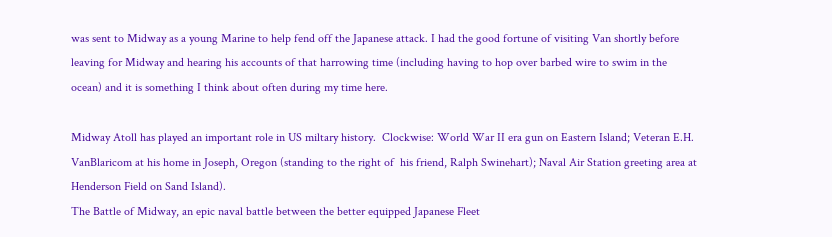was sent to Midway as a young Marine to help fend off the Japanese attack. I had the good fortune of visiting Van shortly before leaving for Midway and hearing his accounts of that harrowing time (including having to hop over barbed wire to swim in the ocean) and it is something I think about often during my time here.

Midway Atoll has played an important role in US miltary history.  Clockwise: World War II era gun on Eastern Island; Veteran E.H. VanBlaricom at his home in Joseph, Oregon (standing to the right of  his friend, Ralph Swinehart); Naval Air Station greeting area at Henderson Field on Sand Island).
The Battle of Midway, an epic naval battle between the better equipped Japanese Fleet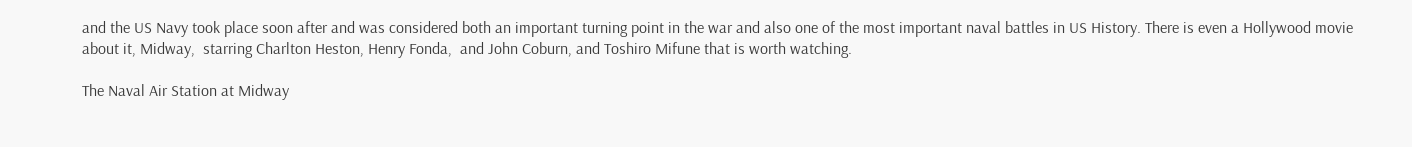and the US Navy took place soon after and was considered both an important turning point in the war and also one of the most important naval battles in US History. There is even a Hollywood movie about it, Midway,  starring Charlton Heston, Henry Fonda,  and John Coburn, and Toshiro Mifune that is worth watching.

The Naval Air Station at Midway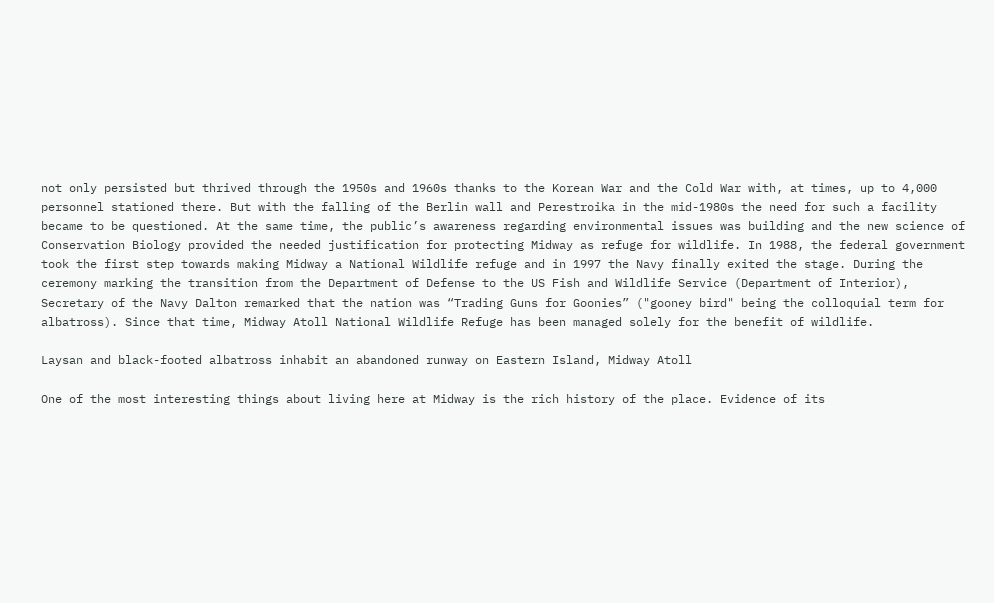not only persisted but thrived through the 1950s and 1960s thanks to the Korean War and the Cold War with, at times, up to 4,000 personnel stationed there. But with the falling of the Berlin wall and Perestroika in the mid-1980s the need for such a facility became to be questioned. At the same time, the public’s awareness regarding environmental issues was building and the new science of Conservation Biology provided the needed justification for protecting Midway as refuge for wildlife. In 1988, the federal government took the first step towards making Midway a National Wildlife refuge and in 1997 the Navy finally exited the stage. During the ceremony marking the transition from the Department of Defense to the US Fish and Wildlife Service (Department of Interior), Secretary of the Navy Dalton remarked that the nation was “Trading Guns for Goonies” ("gooney bird" being the colloquial term for albatross). Since that time, Midway Atoll National Wildlife Refuge has been managed solely for the benefit of wildlife.

Laysan and black-footed albatross inhabit an abandoned runway on Eastern Island, Midway Atoll

One of the most interesting things about living here at Midway is the rich history of the place. Evidence of its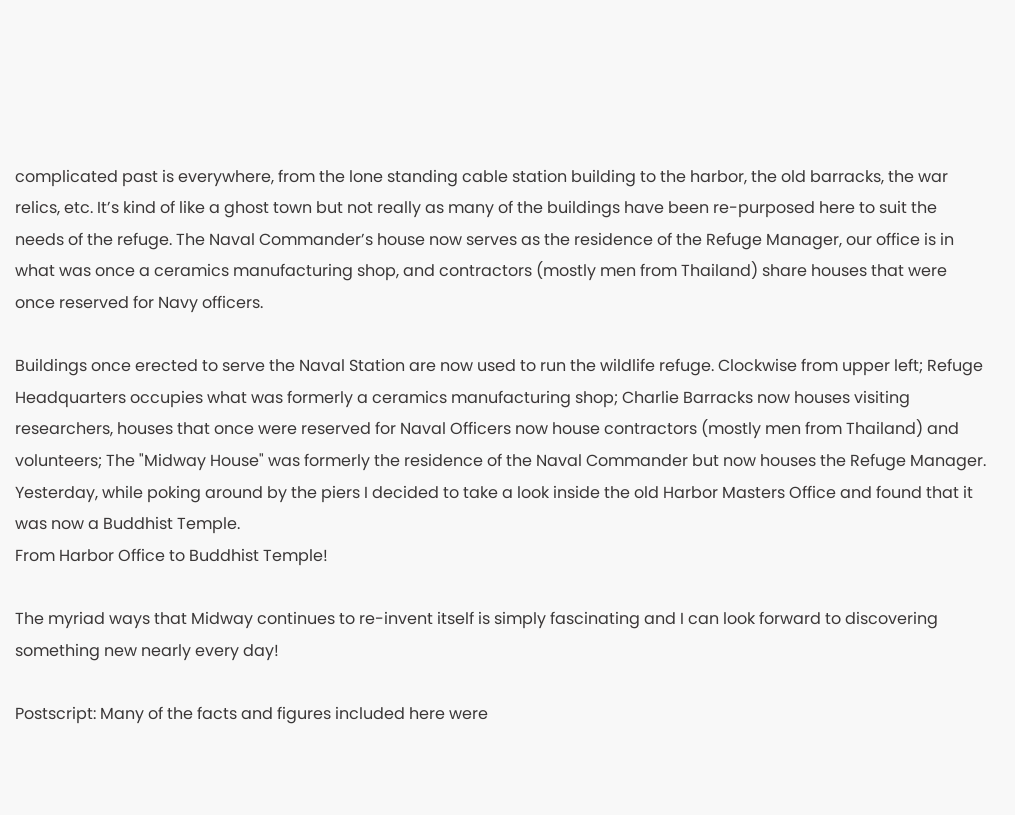complicated past is everywhere, from the lone standing cable station building to the harbor, the old barracks, the war relics, etc. It’s kind of like a ghost town but not really as many of the buildings have been re-purposed here to suit the needs of the refuge. The Naval Commander’s house now serves as the residence of the Refuge Manager, our office is in what was once a ceramics manufacturing shop, and contractors (mostly men from Thailand) share houses that were once reserved for Navy officers.

Buildings once erected to serve the Naval Station are now used to run the wildlife refuge. Clockwise from upper left; Refuge Headquarters occupies what was formerly a ceramics manufacturing shop; Charlie Barracks now houses visiting researchers, houses that once were reserved for Naval Officers now house contractors (mostly men from Thailand) and volunteers; The "Midway House" was formerly the residence of the Naval Commander but now houses the Refuge Manager.
Yesterday, while poking around by the piers I decided to take a look inside the old Harbor Masters Office and found that it was now a Buddhist Temple.
From Harbor Office to Buddhist Temple!

The myriad ways that Midway continues to re-invent itself is simply fascinating and I can look forward to discovering something new nearly every day!

Postscript: Many of the facts and figures included here were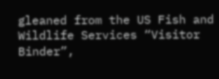gleaned from the US Fish and Wildlife Services “Visitor Binder”,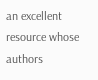an excellent resource whose authors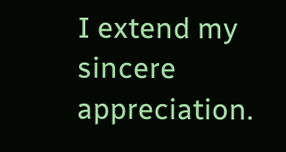I extend my sincere appreciation.